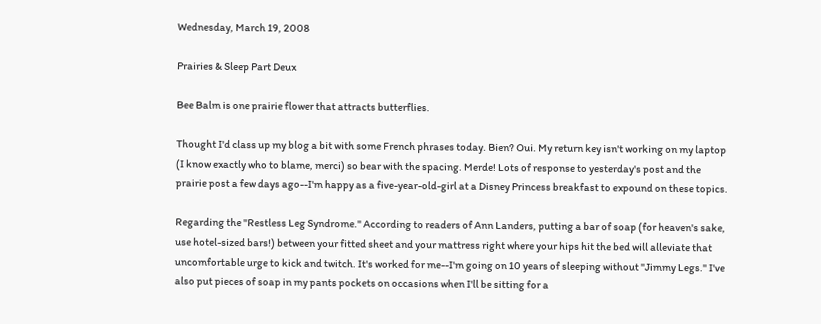Wednesday, March 19, 2008

Prairies & Sleep Part Deux

Bee Balm is one prairie flower that attracts butterflies.

Thought I'd class up my blog a bit with some French phrases today. Bien? Oui. My return key isn't working on my laptop (I know exactly who to blame, merci) so bear with the spacing. Merde! Lots of response to yesterday's post and the prairie post a few days ago--I'm happy as a five-year-old-girl at a Disney Princess breakfast to expound on these topics.

Regarding the "Restless Leg Syndrome." According to readers of Ann Landers, putting a bar of soap (for heaven's sake, use hotel-sized bars!) between your fitted sheet and your mattress right where your hips hit the bed will alleviate that uncomfortable urge to kick and twitch. It's worked for me--I'm going on 10 years of sleeping without "Jimmy Legs." I've also put pieces of soap in my pants pockets on occasions when I'll be sitting for a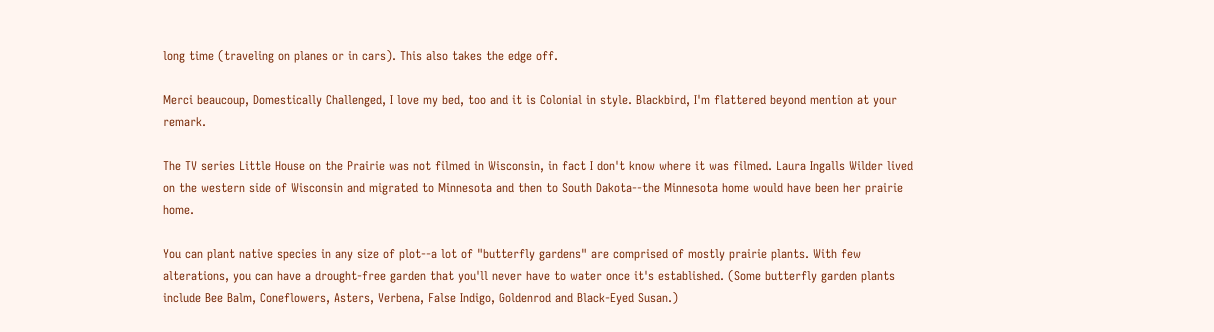long time (traveling on planes or in cars). This also takes the edge off.

Merci beaucoup, Domestically Challenged, I love my bed, too and it is Colonial in style. Blackbird, I'm flattered beyond mention at your remark.

The TV series Little House on the Prairie was not filmed in Wisconsin, in fact I don't know where it was filmed. Laura Ingalls Wilder lived on the western side of Wisconsin and migrated to Minnesota and then to South Dakota--the Minnesota home would have been her prairie home.

You can plant native species in any size of plot--a lot of "butterfly gardens" are comprised of mostly prairie plants. With few alterations, you can have a drought-free garden that you'll never have to water once it's established. (Some butterfly garden plants include Bee Balm, Coneflowers, Asters, Verbena, False Indigo, Goldenrod and Black-Eyed Susan.)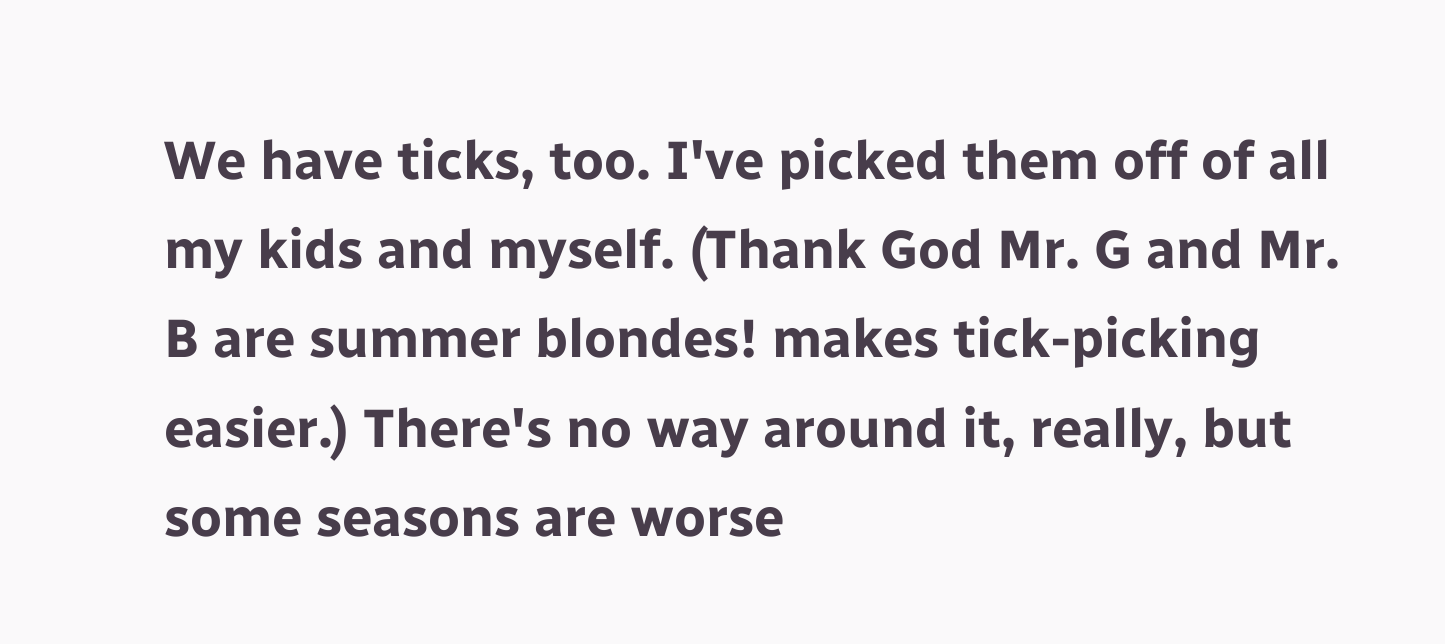We have ticks, too. I've picked them off of all my kids and myself. (Thank God Mr. G and Mr. B are summer blondes! makes tick-picking easier.) There's no way around it, really, but some seasons are worse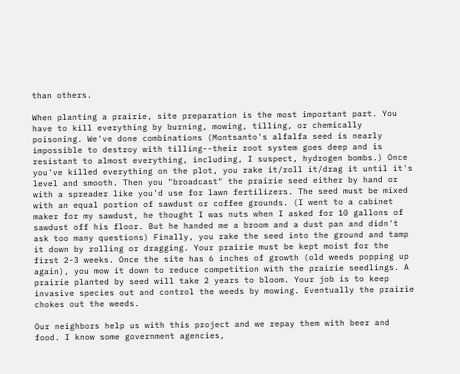than others.

When planting a prairie, site preparation is the most important part. You have to kill everything by burning, mowing, tilling, or chemically poisoning. We've done combinations (Montsanto's alfalfa seed is nearly impossible to destroy with tilling--their root system goes deep and is resistant to almost everything, including, I suspect, hydrogen bombs.) Once you've killed everything on the plot, you rake it/roll it/drag it until it's level and smooth. Then you "broadcast" the prairie seed either by hand or with a spreader like you'd use for lawn fertilizers. The seed must be mixed with an equal portion of sawdust or coffee grounds. (I went to a cabinet maker for my sawdust, he thought I was nuts when I asked for 10 gallons of sawdust off his floor. But he handed me a broom and a dust pan and didn't ask too many questions) Finally, you rake the seed into the ground and tamp it down by rolling or dragging. Your prairie must be kept moist for the first 2-3 weeks. Once the site has 6 inches of growth (old weeds popping up again), you mow it down to reduce competition with the prairie seedlings. A prairie planted by seed will take 2 years to bloom. Your job is to keep invasive species out and control the weeds by mowing. Eventually the prairie chokes out the weeds.

Our neighbors help us with this project and we repay them with beer and food. I know some government agencies,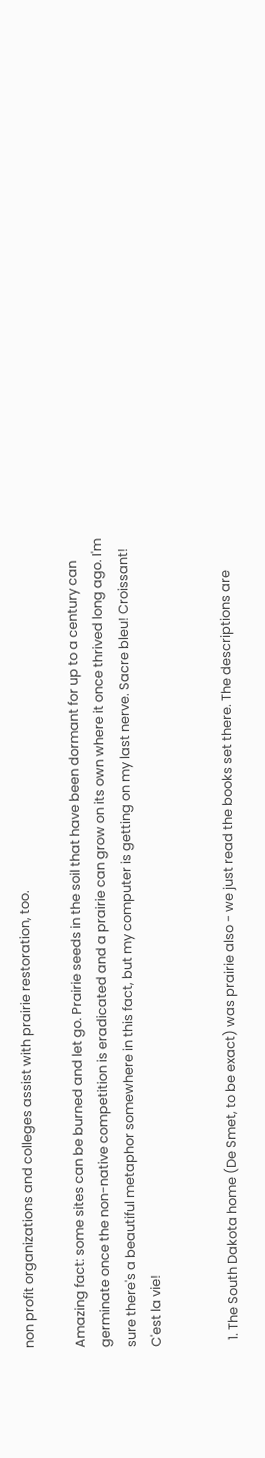non profit organizations and colleges assist with prairie restoration, too.

Amazing fact: some sites can be burned and let go. Prairie seeds in the soil that have been dormant for up to a century can germinate once the non-native competition is eradicated and a prairie can grow on its own where it once thrived long ago. I'm sure there's a beautiful metaphor somewhere in this fact, but my computer is getting on my last nerve. Sacre bleu! Croissant! C'est la vie!


  1. The South Dakota home (De Smet, to be exact) was prairie also - we just read the books set there. The descriptions are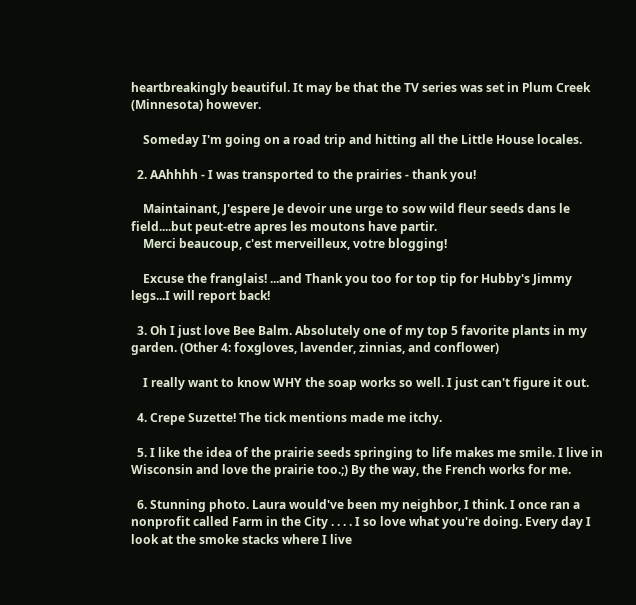heartbreakingly beautiful. It may be that the TV series was set in Plum Creek (Minnesota) however.

    Someday I'm going on a road trip and hitting all the Little House locales.

  2. AAhhhh - I was transported to the prairies - thank you!

    Maintainant, J'espere Je devoir une urge to sow wild fleur seeds dans le field....but peut-etre apres les moutons have partir.
    Merci beaucoup, c'est merveilleux, votre blogging!

    Excuse the franglais! ...and Thank you too for top tip for Hubby's Jimmy legs...I will report back!

  3. Oh I just love Bee Balm. Absolutely one of my top 5 favorite plants in my garden. (Other 4: foxgloves, lavender, zinnias, and conflower)

    I really want to know WHY the soap works so well. I just can't figure it out.

  4. Crepe Suzette! The tick mentions made me itchy.

  5. I like the idea of the prairie seeds springing to life makes me smile. I live in Wisconsin and love the prairie too.;) By the way, the French works for me.

  6. Stunning photo. Laura would've been my neighbor, I think. I once ran a nonprofit called Farm in the City . . . . I so love what you're doing. Every day I look at the smoke stacks where I live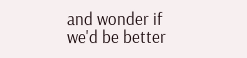and wonder if we'd be better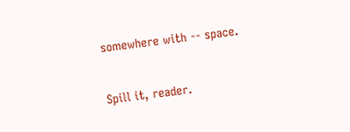somewhere with -- space.


Spill it, reader.